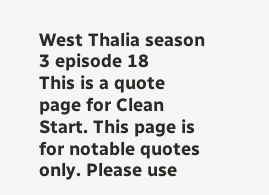West Thalia season 3 episode 18
This is a quote page for Clean Start. This page is for notable quotes only. Please use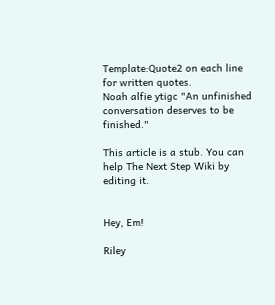Template:Quote2 on each line for written quotes.
Noah alfie ytigc "An unfinished conversation deserves to be finished."

This article is a stub. You can help The Next Step Wiki by editing it.


Hey, Em!

Riley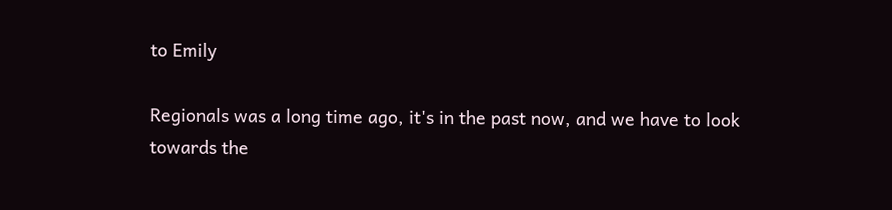to Emily

Regionals was a long time ago, it's in the past now, and we have to look towards the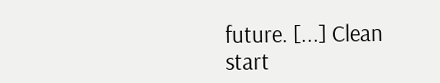future. [...] Clean start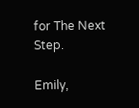for The Next Step.

Emily,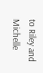to Riley and Michelle